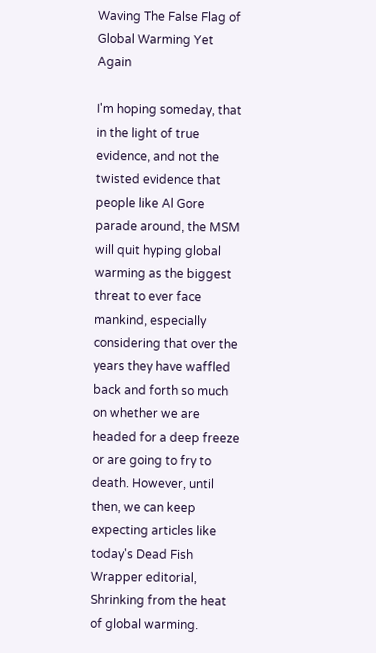Waving The False Flag of Global Warming Yet Again

I'm hoping someday, that in the light of true evidence, and not the twisted evidence that people like Al Gore parade around, the MSM will quit hyping global warming as the biggest threat to ever face mankind, especially considering that over the years they have waffled back and forth so much on whether we are headed for a deep freeze or are going to fry to death. However, until then, we can keep expecting articles like today's Dead Fish Wrapper editorial, Shrinking from the heat of global warming.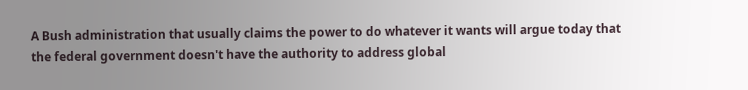A Bush administration that usually claims the power to do whatever it wants will argue today that the federal government doesn't have the authority to address global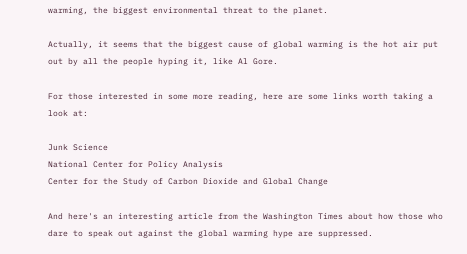warming, the biggest environmental threat to the planet.

Actually, it seems that the biggest cause of global warming is the hot air put out by all the people hyping it, like Al Gore.

For those interested in some more reading, here are some links worth taking a look at:

Junk Science
National Center for Policy Analysis
Center for the Study of Carbon Dioxide and Global Change

And here's an interesting article from the Washington Times about how those who dare to speak out against the global warming hype are suppressed.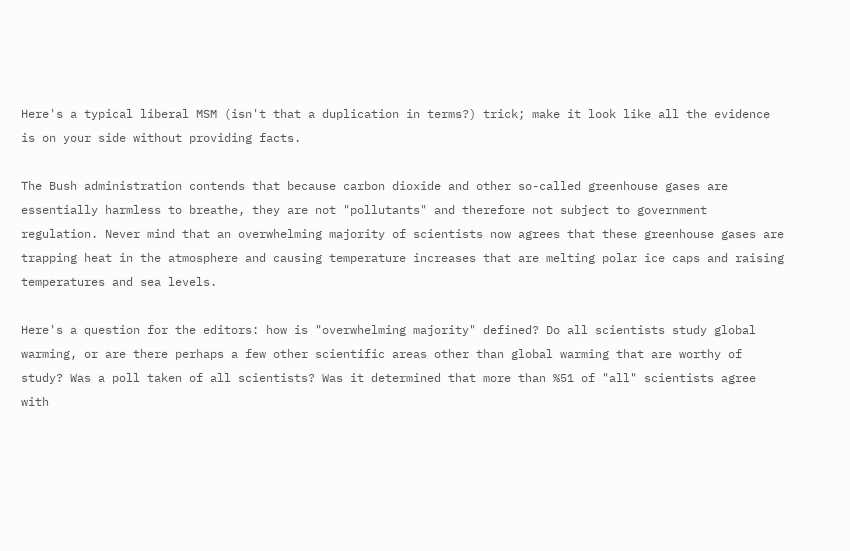Here's a typical liberal MSM (isn't that a duplication in terms?) trick; make it look like all the evidence is on your side without providing facts.

The Bush administration contends that because carbon dioxide and other so-called greenhouse gases are essentially harmless to breathe, they are not "pollutants" and therefore not subject to government regulation. Never mind that an overwhelming majority of scientists now agrees that these greenhouse gases are trapping heat in the atmosphere and causing temperature increases that are melting polar ice caps and raising temperatures and sea levels.

Here's a question for the editors: how is "overwhelming majority" defined? Do all scientists study global warming, or are there perhaps a few other scientific areas other than global warming that are worthy of study? Was a poll taken of all scientists? Was it determined that more than %51 of "all" scientists agree with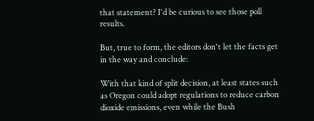that statement? I'd be curious to see those poll results.

But, true to form, the editors don't let the facts get in the way and conclude:

With that kind of split decision, at least states such as Oregon could adopt regulations to reduce carbon dioxide emissions, even while the Bush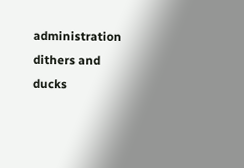administration dithers and ducks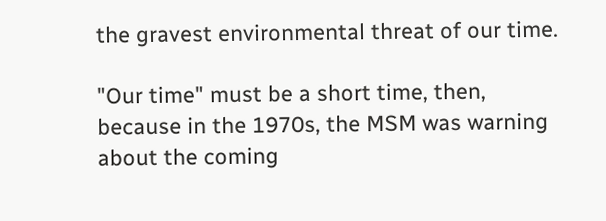the gravest environmental threat of our time.

"Our time" must be a short time, then, because in the 1970s, the MSM was warning about the coming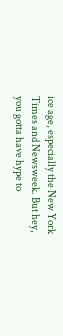ice age, especially the New York Times and Newsweek. But hey, you gotta have hype to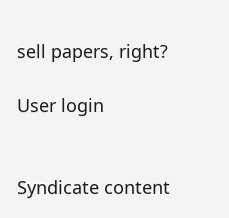sell papers, right?

User login


Syndicate content